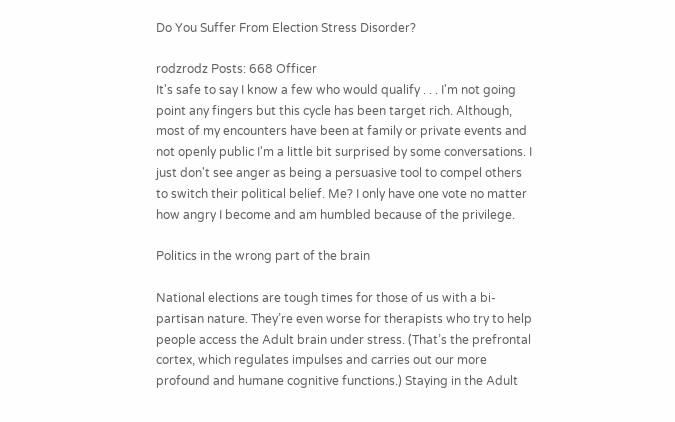Do You Suffer From Election Stress Disorder?

rodzrodz Posts: 668 Officer
It's safe to say I know a few who would qualify . . . I'm not going point any fingers but this cycle has been target rich. Although, most of my encounters have been at family or private events and not openly public I'm a little bit surprised by some conversations. I just don't see anger as being a persuasive tool to compel others to switch their political belief. Me? I only have one vote no matter how angry I become and am humbled because of the privilege.

Politics in the wrong part of the brain

National elections are tough times for those of us with a bi-partisan nature. They’re even worse for therapists who try to help people access the Adult brain under stress. (That’s the prefrontal cortex, which regulates impulses and carries out our more profound and humane cognitive functions.) Staying in the Adult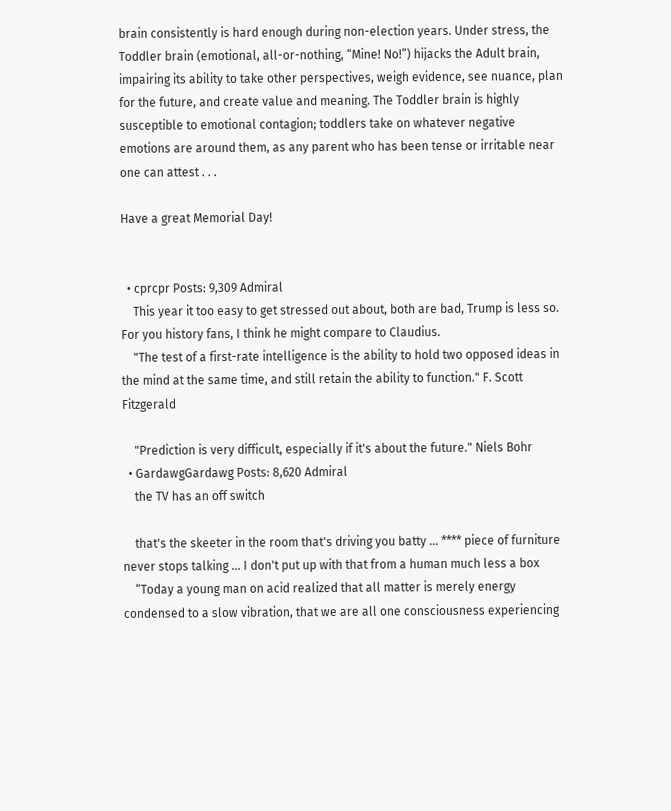brain consistently is hard enough during non-election years. Under stress, the Toddler brain (emotional, all-or-nothing, “Mine! No!”) hijacks the Adult brain, impairing its ability to take other perspectives, weigh evidence, see nuance, plan for the future, and create value and meaning. The Toddler brain is highly susceptible to emotional contagion; toddlers take on whatever negative emotions are around them, as any parent who has been tense or irritable near one can attest . . .

Have a great Memorial Day!


  • cprcpr Posts: 9,309 Admiral
    This year it too easy to get stressed out about, both are bad, Trump is less so. For you history fans, I think he might compare to Claudius.
    "The test of a first-rate intelligence is the ability to hold two opposed ideas in the mind at the same time, and still retain the ability to function." F. Scott Fitzgerald

    "Prediction is very difficult, especially if it's about the future." Niels Bohr
  • GardawgGardawg Posts: 8,620 Admiral
    the TV has an off switch

    that's the skeeter in the room that's driving you batty ... **** piece of furniture never stops talking ... I don't put up with that from a human much less a box
    “Today a young man on acid realized that all matter is merely energy condensed to a slow vibration, that we are all one consciousness experiencing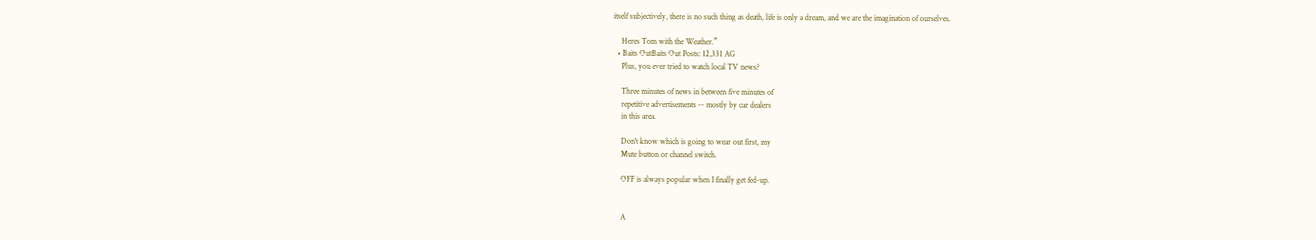itself subjectively, there is no such thing as death, life is only a dream, and we are the imagination of ourselves.

    Heres Tom with the Weather.”
  • Baits OutBaits Out Posts: 12,331 AG
    Plus, you ever tried to watch local TV news?

    Three minutes of news in between five minutes of
    repetitive advertisements -- mostly by car dealers
    in this area.

    Don't know which is going to wear out first, my
    Mute button or channel switch.

    OFF is always popular when I finally get fed-up.


    A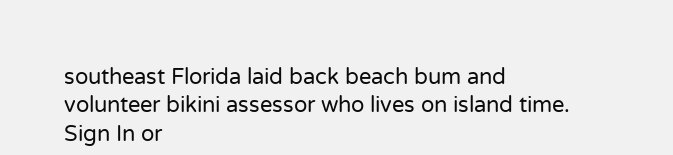southeast Florida laid back beach bum and volunteer bikini assessor who lives on island time.
Sign In or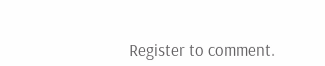Register to comment.